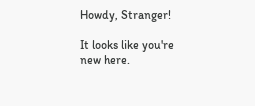Howdy, Stranger!

It looks like you're new here.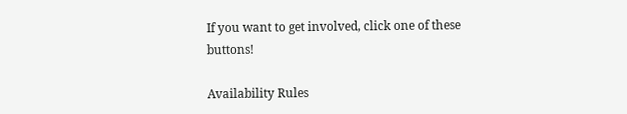If you want to get involved, click one of these buttons!

Availability Rules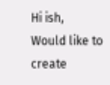Hi ish,
Would like to create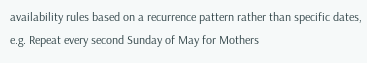availability rules based on a recurrence pattern rather than specific dates, e.g. Repeat every second Sunday of May for Mothers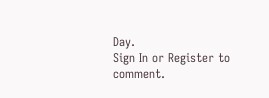Day.
Sign In or Register to comment.